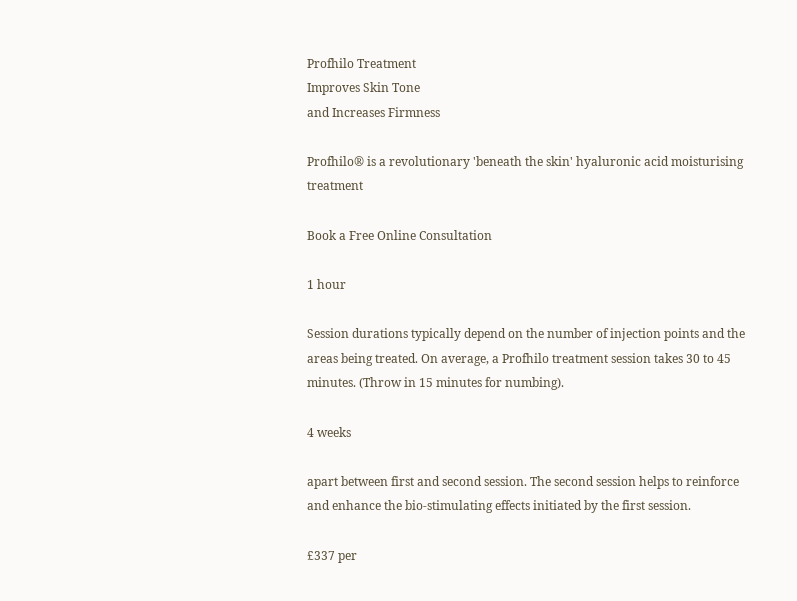Profhilo Treatment
Improves Skin Tone
and Increases Firmness

Profhilo® is a revolutionary 'beneath the skin' hyaluronic acid moisturising treatment

Book a Free Online Consultation

1 hour

Session durations typically depend on the number of injection points and the areas being treated. On average, a Profhilo treatment session takes 30 to 45 minutes. (Throw in 15 minutes for numbing).

4 weeks

apart between first and second session. The second session helps to reinforce and enhance the bio-stimulating effects initiated by the first session.

£337 per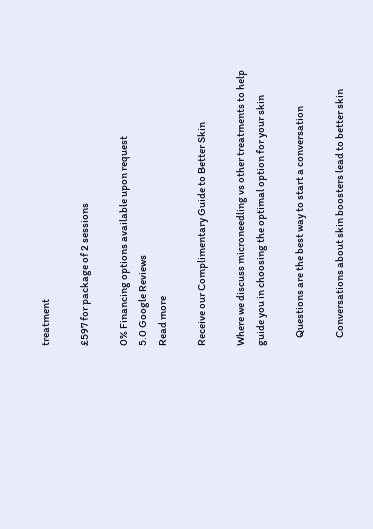treatment

£597 for package of 2 sessions

0% Financing options available upon request
5.0 Google Reviews
Read more

Receive our Complimentary Guide to Better Skin

Where we discuss microneedling vs other treatments to help guide you in choosing the optimal option for your skin

    Questions are the best way to start a conversation

    Conversations about skin boosters lead to better skin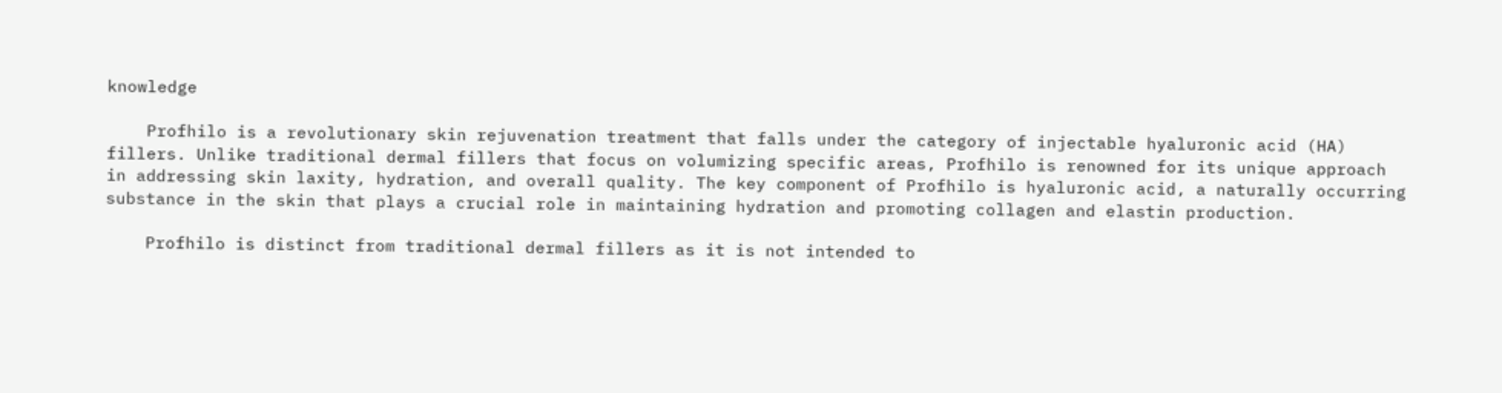knowledge

    Profhilo is a revolutionary skin rejuvenation treatment that falls under the category of injectable hyaluronic acid (HA) fillers. Unlike traditional dermal fillers that focus on volumizing specific areas, Profhilo is renowned for its unique approach in addressing skin laxity, hydration, and overall quality. The key component of Profhilo is hyaluronic acid, a naturally occurring substance in the skin that plays a crucial role in maintaining hydration and promoting collagen and elastin production.

    Profhilo is distinct from traditional dermal fillers as it is not intended to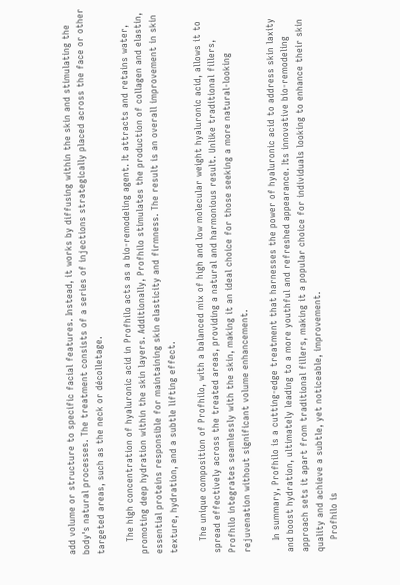add volume or structure to specific facial features. Instead, it works by diffusing within the skin and stimulating the body's natural processes. The treatment consists of a series of injections strategically placed across the face or other targeted areas, such as the neck or décolletage.

    The high concentration of hyaluronic acid in Profhilo acts as a bio-remodeling agent. It attracts and retains water, promoting deep hydration within the skin layers. Additionally, Profhilo stimulates the production of collagen and elastin, essential proteins responsible for maintaining skin elasticity and firmness. The result is an overall improvement in skin texture, hydration, and a subtle lifting effect.

    The unique composition of Profhilo, with a balanced mix of high and low molecular weight hyaluronic acid, allows it to spread effectively across the treated areas, providing a natural and harmonious result. Unlike traditional fillers, Profhilo integrates seamlessly with the skin, making it an ideal choice for those seeking a more natural-looking rejuvenation without significant volume enhancement.

    In summary, Profhilo is a cutting-edge treatment that harnesses the power of hyaluronic acid to address skin laxity and boost hydration, ultimately leading to a more youthful and refreshed appearance. Its innovative bio-remodeling approach sets it apart from traditional fillers, making it a popular choice for individuals looking to enhance their skin quality and achieve a subtle, yet noticeable, improvement.
    Profhilo is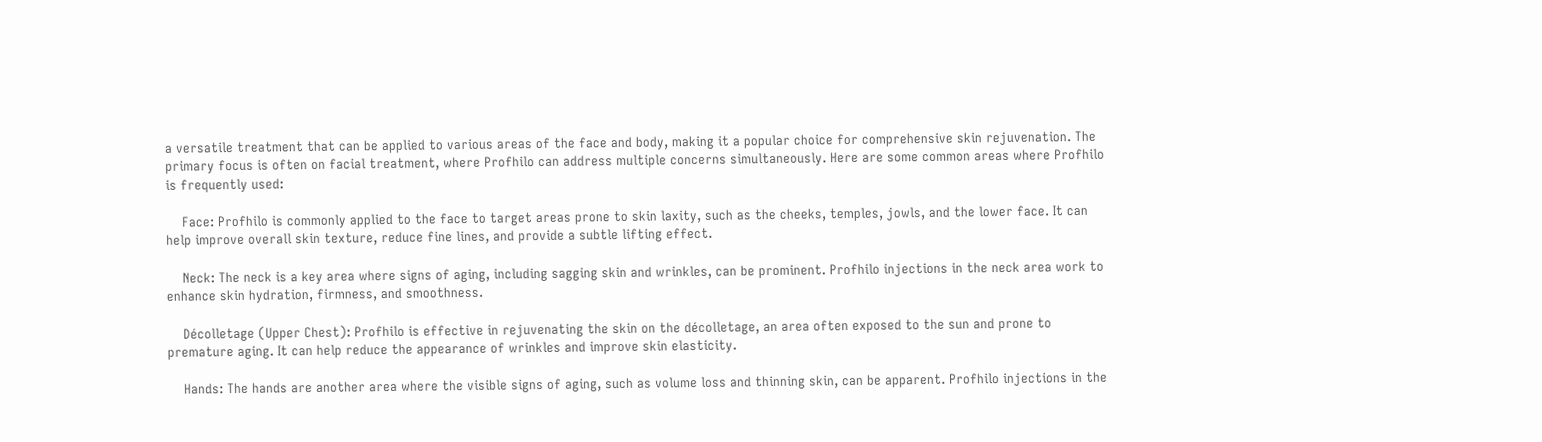a versatile treatment that can be applied to various areas of the face and body, making it a popular choice for comprehensive skin rejuvenation. The primary focus is often on facial treatment, where Profhilo can address multiple concerns simultaneously. Here are some common areas where Profhilo is frequently used:

    Face: Profhilo is commonly applied to the face to target areas prone to skin laxity, such as the cheeks, temples, jowls, and the lower face. It can help improve overall skin texture, reduce fine lines, and provide a subtle lifting effect.

    Neck: The neck is a key area where signs of aging, including sagging skin and wrinkles, can be prominent. Profhilo injections in the neck area work to enhance skin hydration, firmness, and smoothness.

    Décolletage (Upper Chest): Profhilo is effective in rejuvenating the skin on the décolletage, an area often exposed to the sun and prone to premature aging. It can help reduce the appearance of wrinkles and improve skin elasticity.

    Hands: The hands are another area where the visible signs of aging, such as volume loss and thinning skin, can be apparent. Profhilo injections in the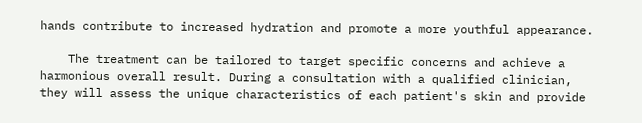hands contribute to increased hydration and promote a more youthful appearance.

    The treatment can be tailored to target specific concerns and achieve a harmonious overall result. During a consultation with a qualified clinician, they will assess the unique characteristics of each patient's skin and provide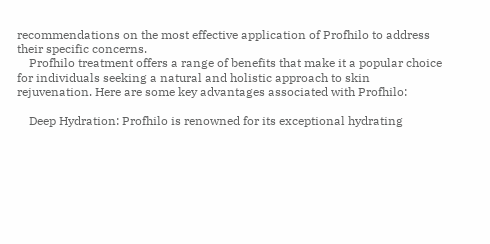recommendations on the most effective application of Profhilo to address their specific concerns.
    Profhilo treatment offers a range of benefits that make it a popular choice for individuals seeking a natural and holistic approach to skin rejuvenation. Here are some key advantages associated with Profhilo:

    Deep Hydration: Profhilo is renowned for its exceptional hydrating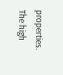properties. The high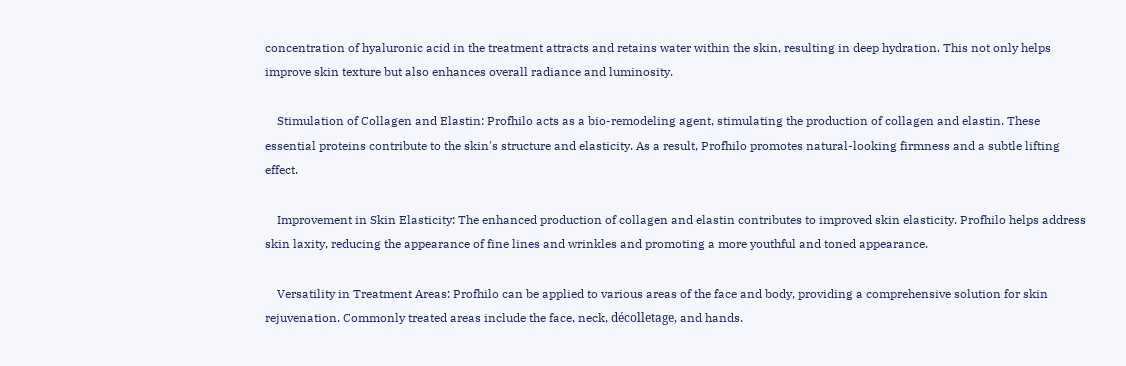concentration of hyaluronic acid in the treatment attracts and retains water within the skin, resulting in deep hydration. This not only helps improve skin texture but also enhances overall radiance and luminosity.

    Stimulation of Collagen and Elastin: Profhilo acts as a bio-remodeling agent, stimulating the production of collagen and elastin. These essential proteins contribute to the skin's structure and elasticity. As a result, Profhilo promotes natural-looking firmness and a subtle lifting effect.

    Improvement in Skin Elasticity: The enhanced production of collagen and elastin contributes to improved skin elasticity. Profhilo helps address skin laxity, reducing the appearance of fine lines and wrinkles and promoting a more youthful and toned appearance.

    Versatility in Treatment Areas: Profhilo can be applied to various areas of the face and body, providing a comprehensive solution for skin rejuvenation. Commonly treated areas include the face, neck, décolletage, and hands.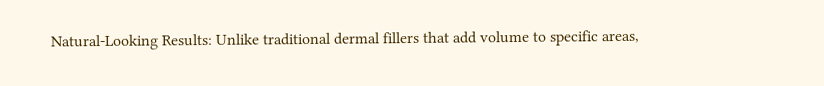Natural-Looking Results: Unlike traditional dermal fillers that add volume to specific areas,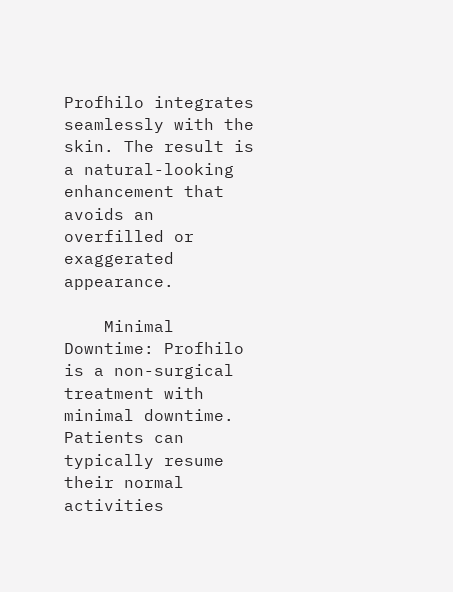Profhilo integrates seamlessly with the skin. The result is a natural-looking enhancement that avoids an overfilled or exaggerated appearance.

    Minimal Downtime: Profhilo is a non-surgical treatment with minimal downtime. Patients can typically resume their normal activities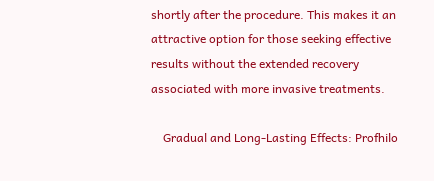shortly after the procedure. This makes it an attractive option for those seeking effective results without the extended recovery associated with more invasive treatments.

    Gradual and Long-Lasting Effects: Profhilo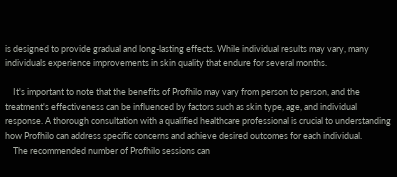is designed to provide gradual and long-lasting effects. While individual results may vary, many individuals experience improvements in skin quality that endure for several months.

    It's important to note that the benefits of Profhilo may vary from person to person, and the treatment's effectiveness can be influenced by factors such as skin type, age, and individual response. A thorough consultation with a qualified healthcare professional is crucial to understanding how Profhilo can address specific concerns and achieve desired outcomes for each individual.
    The recommended number of Profhilo sessions can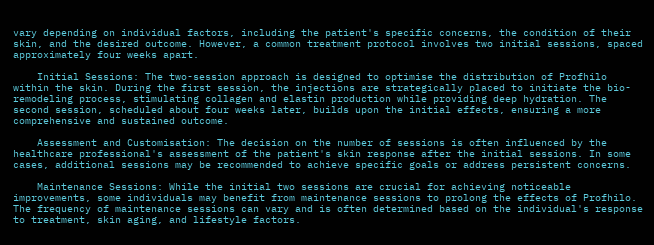vary depending on individual factors, including the patient's specific concerns, the condition of their skin, and the desired outcome. However, a common treatment protocol involves two initial sessions, spaced approximately four weeks apart.

    Initial Sessions: The two-session approach is designed to optimise the distribution of Profhilo within the skin. During the first session, the injections are strategically placed to initiate the bio-remodeling process, stimulating collagen and elastin production while providing deep hydration. The second session, scheduled about four weeks later, builds upon the initial effects, ensuring a more comprehensive and sustained outcome.

    Assessment and Customisation: The decision on the number of sessions is often influenced by the healthcare professional's assessment of the patient's skin response after the initial sessions. In some cases, additional sessions may be recommended to achieve specific goals or address persistent concerns.

    Maintenance Sessions: While the initial two sessions are crucial for achieving noticeable improvements, some individuals may benefit from maintenance sessions to prolong the effects of Profhilo. The frequency of maintenance sessions can vary and is often determined based on the individual's response to treatment, skin aging, and lifestyle factors.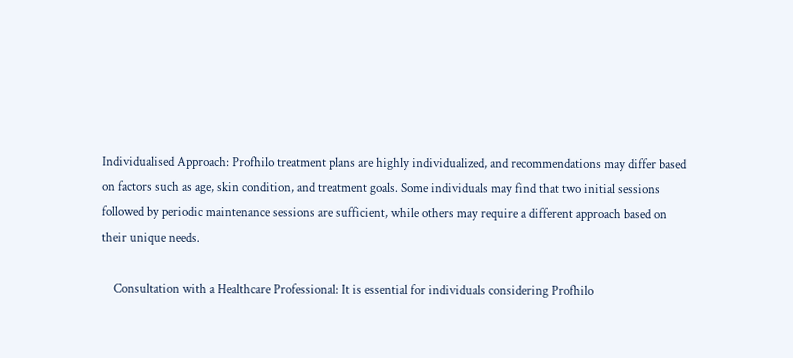Individualised Approach: Profhilo treatment plans are highly individualized, and recommendations may differ based on factors such as age, skin condition, and treatment goals. Some individuals may find that two initial sessions followed by periodic maintenance sessions are sufficient, while others may require a different approach based on their unique needs.

    Consultation with a Healthcare Professional: It is essential for individuals considering Profhilo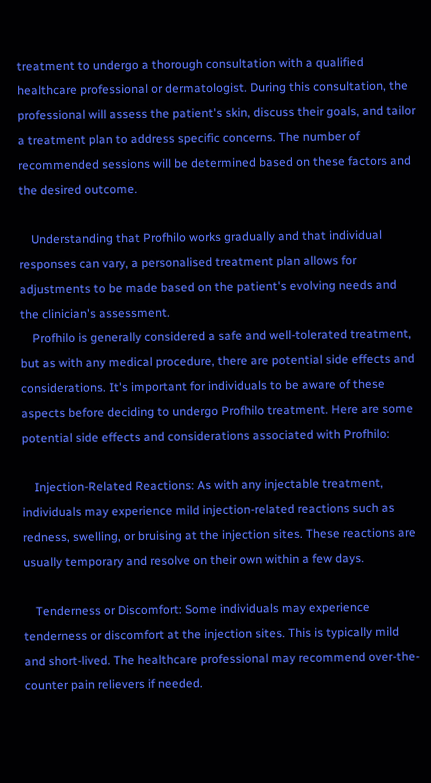treatment to undergo a thorough consultation with a qualified healthcare professional or dermatologist. During this consultation, the professional will assess the patient's skin, discuss their goals, and tailor a treatment plan to address specific concerns. The number of recommended sessions will be determined based on these factors and the desired outcome.

    Understanding that Profhilo works gradually and that individual responses can vary, a personalised treatment plan allows for adjustments to be made based on the patient's evolving needs and the clinician's assessment.
    Profhilo is generally considered a safe and well-tolerated treatment, but as with any medical procedure, there are potential side effects and considerations. It's important for individuals to be aware of these aspects before deciding to undergo Profhilo treatment. Here are some potential side effects and considerations associated with Profhilo:

    Injection-Related Reactions: As with any injectable treatment, individuals may experience mild injection-related reactions such as redness, swelling, or bruising at the injection sites. These reactions are usually temporary and resolve on their own within a few days.

    Tenderness or Discomfort: Some individuals may experience tenderness or discomfort at the injection sites. This is typically mild and short-lived. The healthcare professional may recommend over-the-counter pain relievers if needed.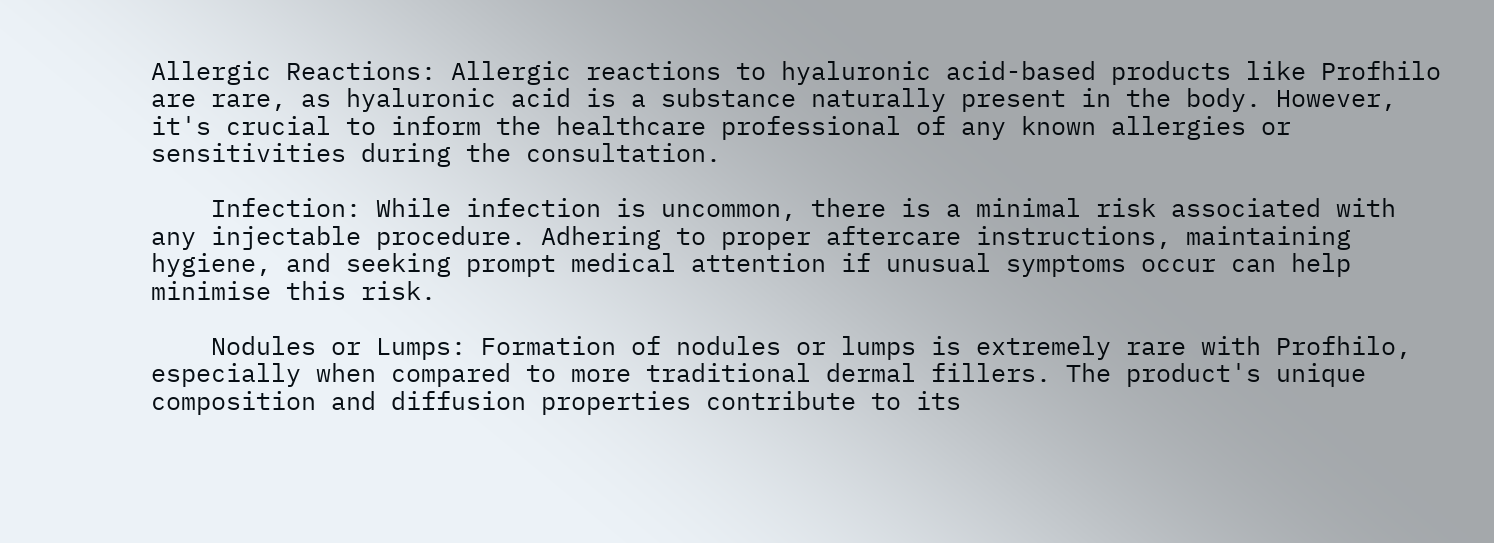Allergic Reactions: Allergic reactions to hyaluronic acid-based products like Profhilo are rare, as hyaluronic acid is a substance naturally present in the body. However, it's crucial to inform the healthcare professional of any known allergies or sensitivities during the consultation.

    Infection: While infection is uncommon, there is a minimal risk associated with any injectable procedure. Adhering to proper aftercare instructions, maintaining hygiene, and seeking prompt medical attention if unusual symptoms occur can help minimise this risk.

    Nodules or Lumps: Formation of nodules or lumps is extremely rare with Profhilo, especially when compared to more traditional dermal fillers. The product's unique composition and diffusion properties contribute to its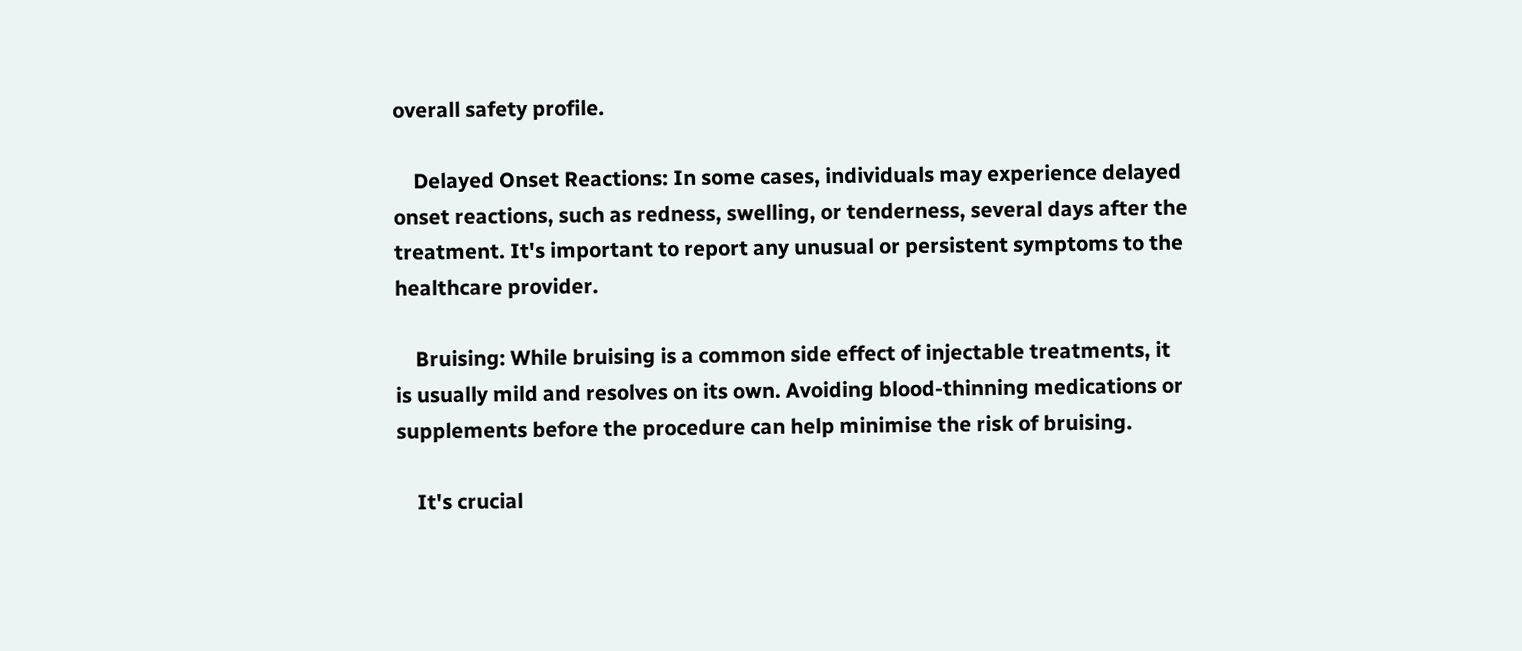overall safety profile.

    Delayed Onset Reactions: In some cases, individuals may experience delayed onset reactions, such as redness, swelling, or tenderness, several days after the treatment. It's important to report any unusual or persistent symptoms to the healthcare provider.

    Bruising: While bruising is a common side effect of injectable treatments, it is usually mild and resolves on its own. Avoiding blood-thinning medications or supplements before the procedure can help minimise the risk of bruising.

    It's crucial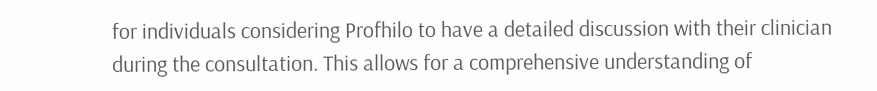for individuals considering Profhilo to have a detailed discussion with their clinician during the consultation. This allows for a comprehensive understanding of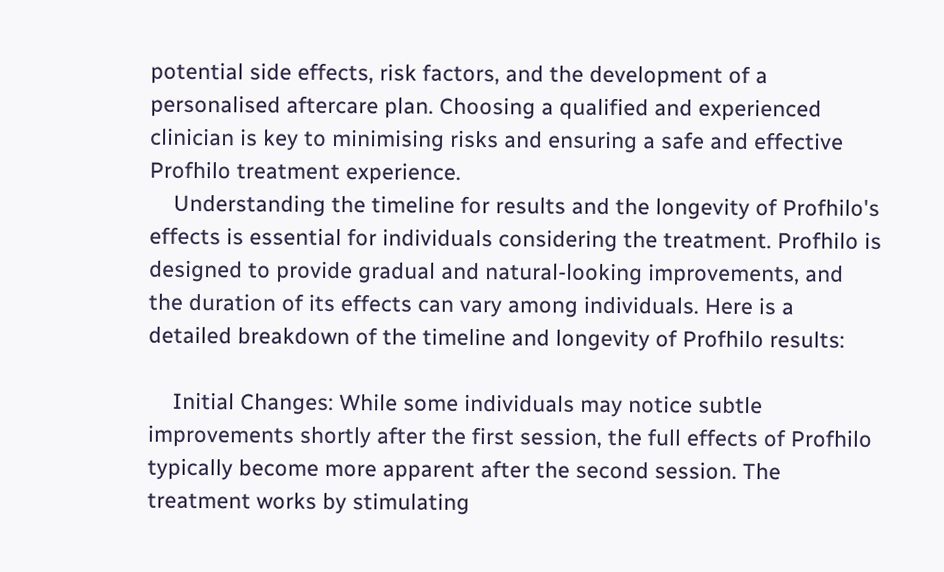potential side effects, risk factors, and the development of a personalised aftercare plan. Choosing a qualified and experienced clinician is key to minimising risks and ensuring a safe and effective Profhilo treatment experience.
    Understanding the timeline for results and the longevity of Profhilo's effects is essential for individuals considering the treatment. Profhilo is designed to provide gradual and natural-looking improvements, and the duration of its effects can vary among individuals. Here is a detailed breakdown of the timeline and longevity of Profhilo results:

    Initial Changes: While some individuals may notice subtle improvements shortly after the first session, the full effects of Profhilo typically become more apparent after the second session. The treatment works by stimulating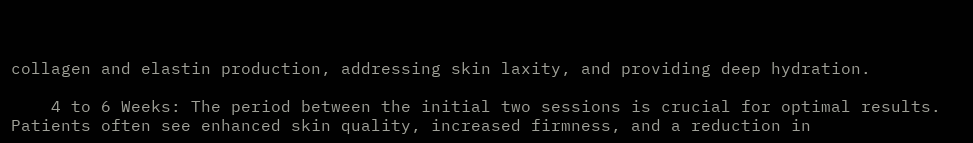collagen and elastin production, addressing skin laxity, and providing deep hydration.

    4 to 6 Weeks: The period between the initial two sessions is crucial for optimal results. Patients often see enhanced skin quality, increased firmness, and a reduction in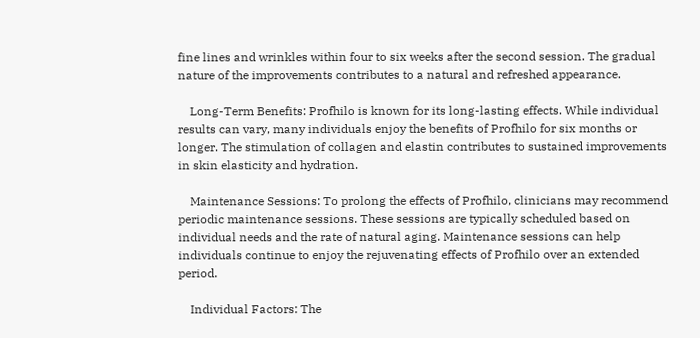fine lines and wrinkles within four to six weeks after the second session. The gradual nature of the improvements contributes to a natural and refreshed appearance.

    Long-Term Benefits: Profhilo is known for its long-lasting effects. While individual results can vary, many individuals enjoy the benefits of Profhilo for six months or longer. The stimulation of collagen and elastin contributes to sustained improvements in skin elasticity and hydration.

    Maintenance Sessions: To prolong the effects of Profhilo, clinicians may recommend periodic maintenance sessions. These sessions are typically scheduled based on individual needs and the rate of natural aging. Maintenance sessions can help individuals continue to enjoy the rejuvenating effects of Profhilo over an extended period.

    Individual Factors: The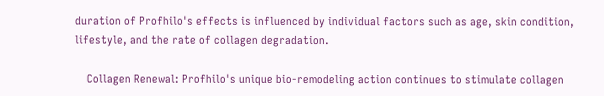duration of Profhilo's effects is influenced by individual factors such as age, skin condition, lifestyle, and the rate of collagen degradation.

    Collagen Renewal: Profhilo's unique bio-remodeling action continues to stimulate collagen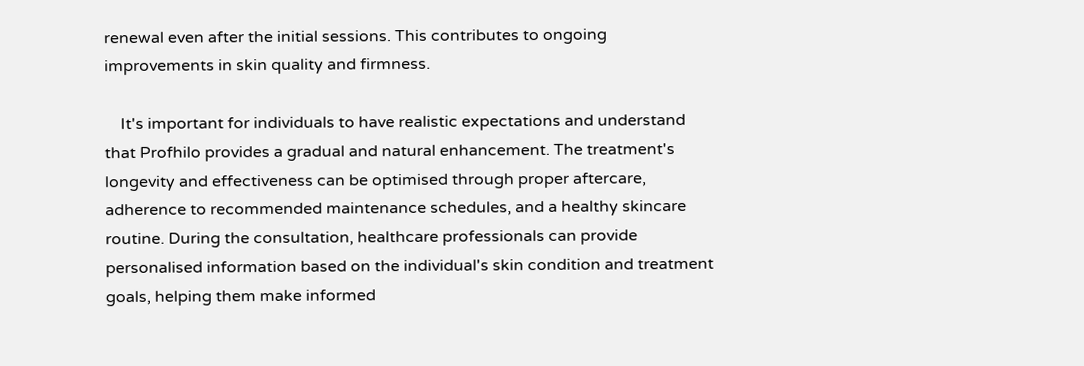renewal even after the initial sessions. This contributes to ongoing improvements in skin quality and firmness.

    It's important for individuals to have realistic expectations and understand that Profhilo provides a gradual and natural enhancement. The treatment's longevity and effectiveness can be optimised through proper aftercare, adherence to recommended maintenance schedules, and a healthy skincare routine. During the consultation, healthcare professionals can provide personalised information based on the individual's skin condition and treatment goals, helping them make informed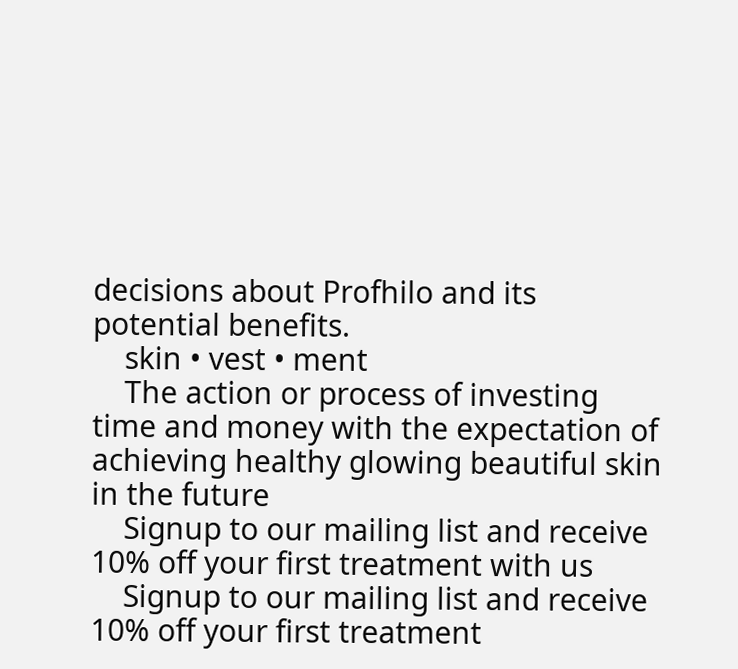decisions about Profhilo and its potential benefits.
    skin • vest • ment
    The action or process of investing time and money with the expectation of achieving healthy glowing beautiful skin in the future
    Signup to our mailing list and receive 10% off your first treatment with us
    Signup to our mailing list and receive 10% off your first treatment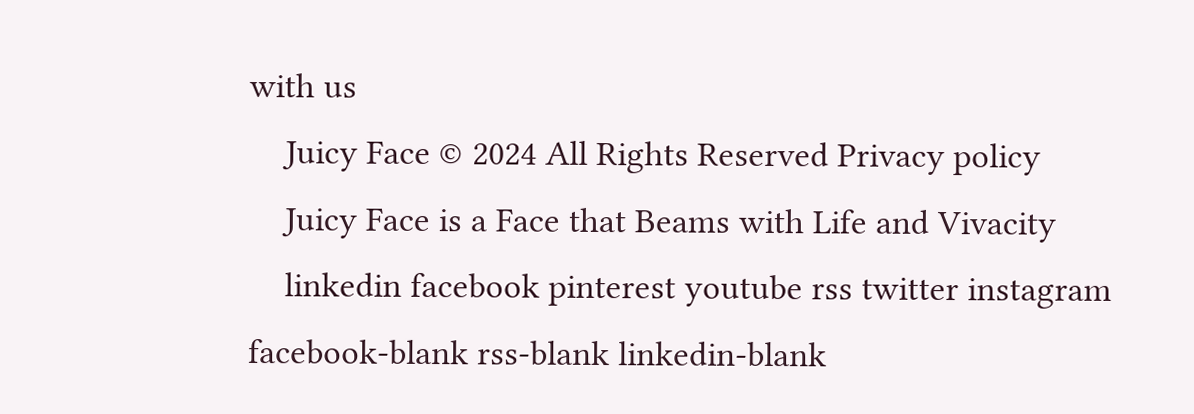with us
    Juicy Face © 2024 All Rights Reserved Privacy policy
    Juicy Face is a Face that Beams with Life and Vivacity
    linkedin facebook pinterest youtube rss twitter instagram facebook-blank rss-blank linkedin-blank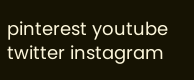pinterest youtube twitter instagram